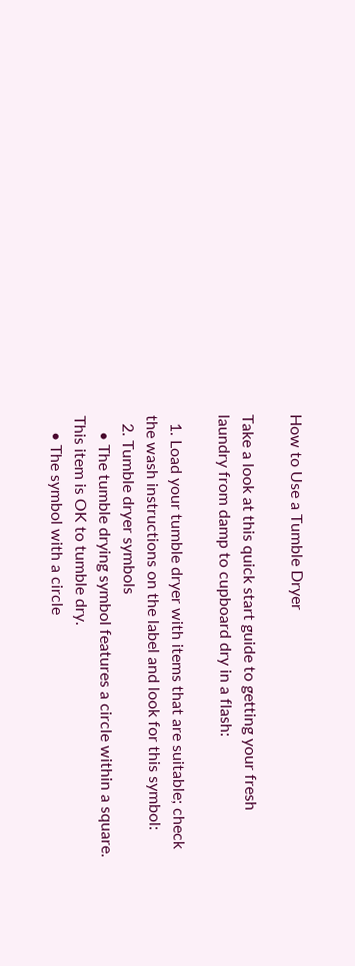How to Use a Tumble Dryer

Take a look at this quick start guide to getting your fresh laundry from damp to cupboard dry in a flash:

  1. Load your tumble dryer with items that are suitable; check the wash instructions on the label and look for this symbol:
  2. Tumble dryer symbols
    • The tumble drying symbol features a circle within a square. This item is OK to tumble dry.
    • The symbol with a circle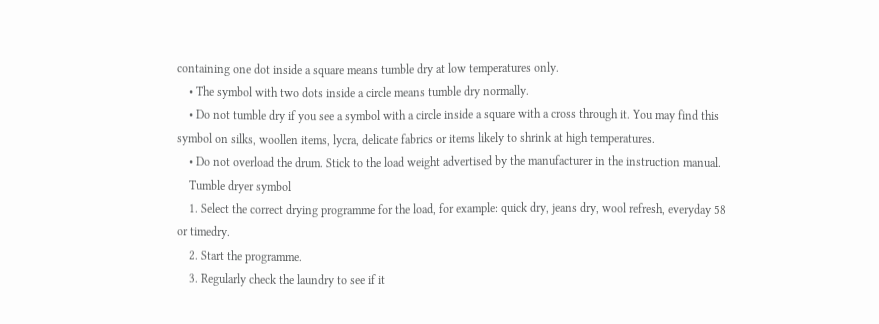containing one dot inside a square means tumble dry at low temperatures only.
    • The symbol with two dots inside a circle means tumble dry normally.
    • Do not tumble dry if you see a symbol with a circle inside a square with a cross through it. You may find this symbol on silks, woollen items, lycra, delicate fabrics or items likely to shrink at high temperatures.
    • Do not overload the drum. Stick to the load weight advertised by the manufacturer in the instruction manual.
    Tumble dryer symbol
    1. Select the correct drying programme for the load, for example: quick dry, jeans dry, wool refresh, everyday 58 or timedry.
    2. Start the programme.
    3. Regularly check the laundry to see if it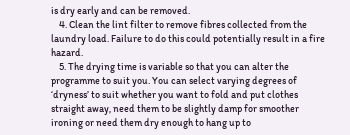is dry early and can be removed.
    4. Clean the lint filter to remove fibres collected from the laundry load. Failure to do this could potentially result in a fire hazard.
    5. The drying time is variable so that you can alter the programme to suit you. You can select varying degrees of ‘dryness’ to suit whether you want to fold and put clothes straight away, need them to be slightly damp for smoother ironing or need them dry enough to hang up to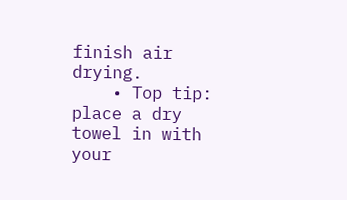finish air drying.
    • Top tip: place a dry towel in with your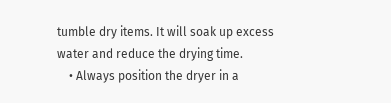tumble dry items. It will soak up excess water and reduce the drying time.
    • Always position the dryer in a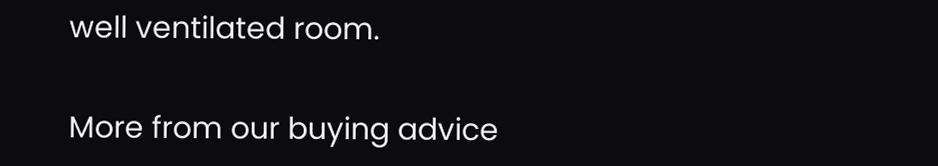well ventilated room.

More from our buying advice